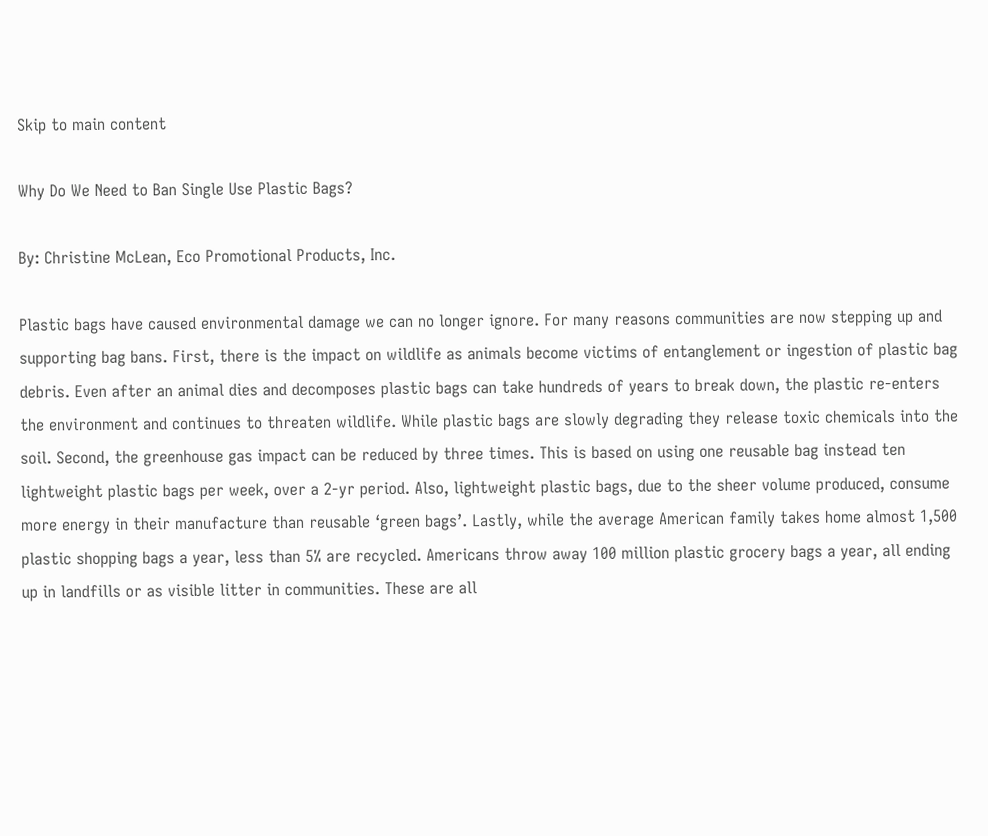Skip to main content

Why Do We Need to Ban Single Use Plastic Bags?

By: Christine McLean, Eco Promotional Products, Inc.

Plastic bags have caused environmental damage we can no longer ignore. For many reasons communities are now stepping up and supporting bag bans. First, there is the impact on wildlife as animals become victims of entanglement or ingestion of plastic bag debris. Even after an animal dies and decomposes plastic bags can take hundreds of years to break down, the plastic re-enters the environment and continues to threaten wildlife. While plastic bags are slowly degrading they release toxic chemicals into the soil. Second, the greenhouse gas impact can be reduced by three times. This is based on using one reusable bag instead ten lightweight plastic bags per week, over a 2-yr period. Also, lightweight plastic bags, due to the sheer volume produced, consume more energy in their manufacture than reusable ‘green bags’. Lastly, while the average American family takes home almost 1,500 plastic shopping bags a year, less than 5% are recycled. Americans throw away 100 million plastic grocery bags a year, all ending up in landfills or as visible litter in communities. These are all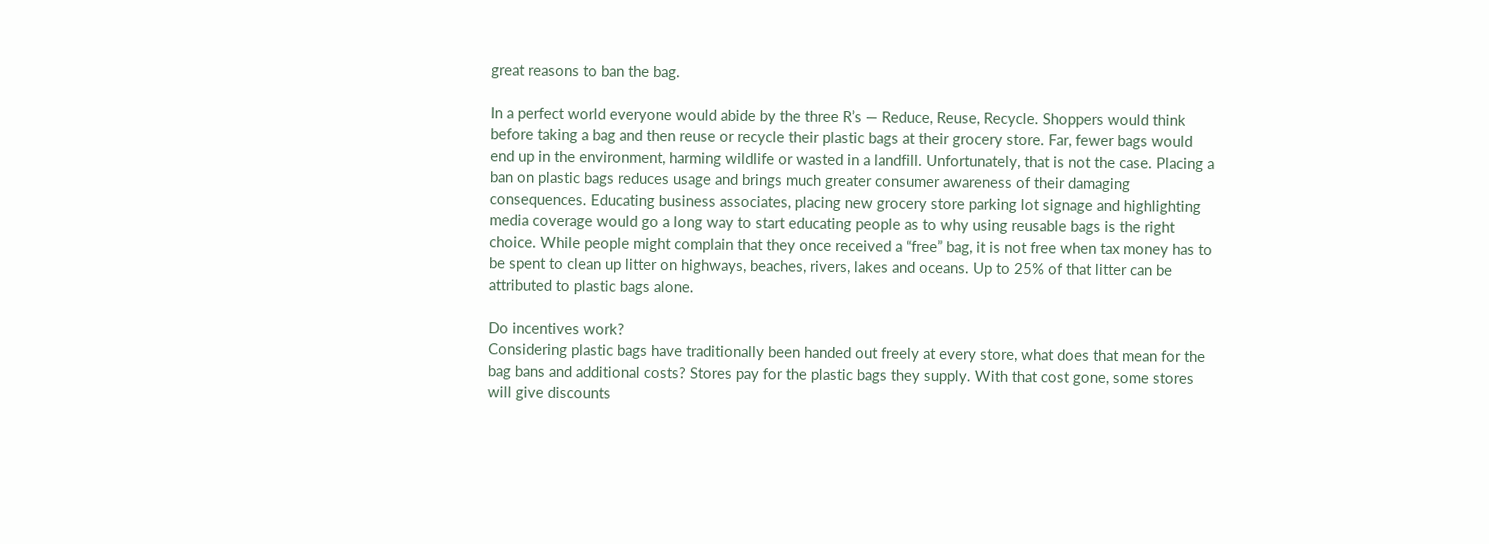great reasons to ban the bag.

In a perfect world everyone would abide by the three R’s — Reduce, Reuse, Recycle. Shoppers would think before taking a bag and then reuse or recycle their plastic bags at their grocery store. Far, fewer bags would end up in the environment, harming wildlife or wasted in a landfill. Unfortunately, that is not the case. Placing a ban on plastic bags reduces usage and brings much greater consumer awareness of their damaging consequences. Educating business associates, placing new grocery store parking lot signage and highlighting media coverage would go a long way to start educating people as to why using reusable bags is the right choice. While people might complain that they once received a “free” bag, it is not free when tax money has to be spent to clean up litter on highways, beaches, rivers, lakes and oceans. Up to 25% of that litter can be attributed to plastic bags alone.

Do incentives work?
Considering plastic bags have traditionally been handed out freely at every store, what does that mean for the bag bans and additional costs? Stores pay for the plastic bags they supply. With that cost gone, some stores will give discounts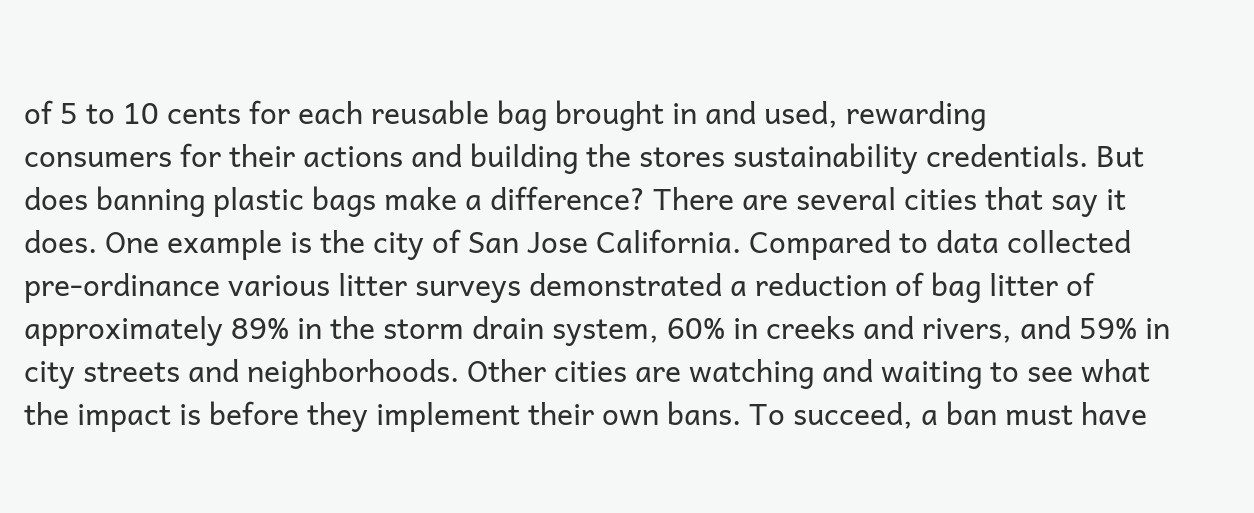of 5 to 10 cents for each reusable bag brought in and used, rewarding
consumers for their actions and building the stores sustainability credentials. But does banning plastic bags make a difference? There are several cities that say it does. One example is the city of San Jose California. Compared to data collected pre-ordinance various litter surveys demonstrated a reduction of bag litter of approximately 89% in the storm drain system, 60% in creeks and rivers, and 59% in city streets and neighborhoods. Other cities are watching and waiting to see what the impact is before they implement their own bans. To succeed, a ban must have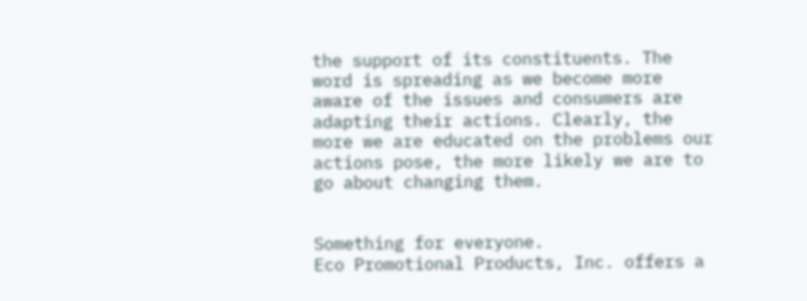the support of its constituents. The word is spreading as we become more aware of the issues and consumers are adapting their actions. Clearly, the more we are educated on the problems our actions pose, the more likely we are to go about changing them.


Something for everyone.
Eco Promotional Products, Inc. offers a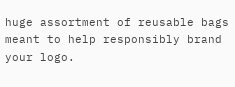huge assortment of reusable bags meant to help responsibly brand your logo.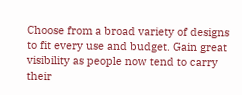Choose from a broad variety of designs to fit every use and budget. Gain great visibility as people now tend to carry their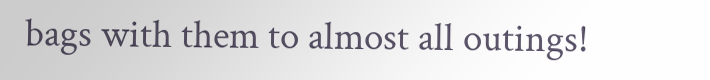bags with them to almost all outings!